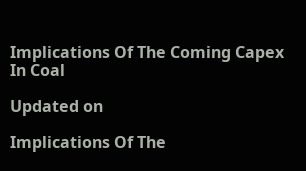Implications Of The Coming Capex In Coal

Updated on

Implications Of The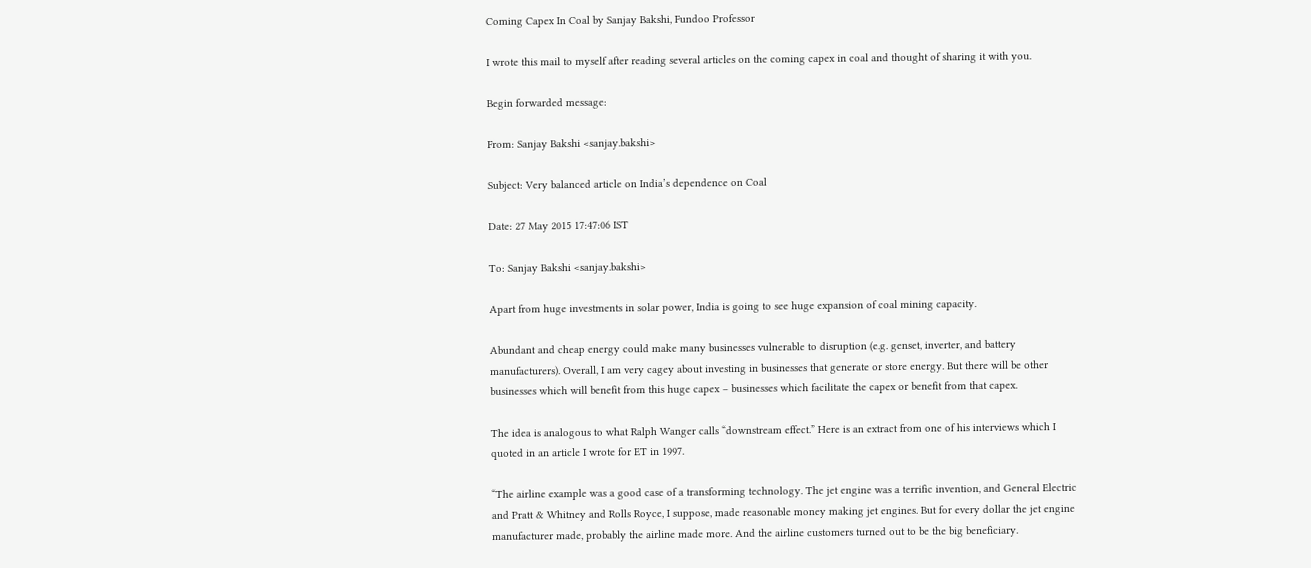Coming Capex In Coal by Sanjay Bakshi, Fundoo Professor

I wrote this mail to myself after reading several articles on the coming capex in coal and thought of sharing it with you.

Begin forwarded message:

From: Sanjay Bakshi <sanjay.bakshi>

Subject: Very balanced article on India’s dependence on Coal

Date: 27 May 2015 17:47:06 IST

To: Sanjay Bakshi <sanjay.bakshi>

Apart from huge investments in solar power, India is going to see huge expansion of coal mining capacity.

Abundant and cheap energy could make many businesses vulnerable to disruption (e.g. genset, inverter, and battery manufacturers). Overall, I am very cagey about investing in businesses that generate or store energy. But there will be other businesses which will benefit from this huge capex – businesses which facilitate the capex or benefit from that capex.

The idea is analogous to what Ralph Wanger calls “downstream effect.” Here is an extract from one of his interviews which I quoted in an article I wrote for ET in 1997.

“The airline example was a good case of a transforming technology. The jet engine was a terrific invention, and General Electric and Pratt & Whitney and Rolls Royce, I suppose, made reasonable money making jet engines. But for every dollar the jet engine manufacturer made, probably the airline made more. And the airline customers turned out to be the big beneficiary.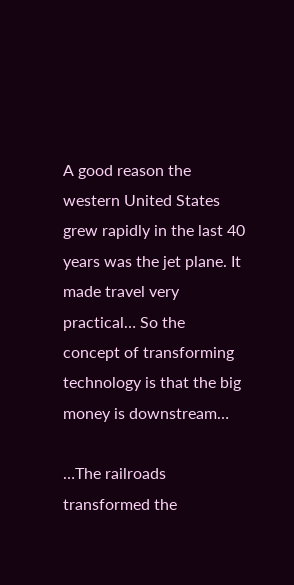A good reason the western United States grew rapidly in the last 40 years was the jet plane. It made travel very practical… So the concept of transforming technology is that the big money is downstream…

…The railroads transformed the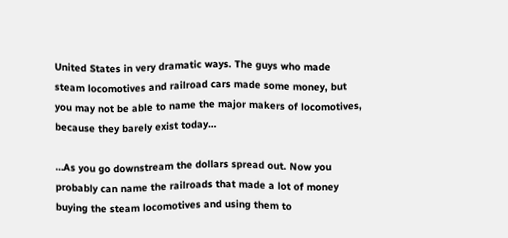United States in very dramatic ways. The guys who made steam locomotives and railroad cars made some money, but you may not be able to name the major makers of locomotives, because they barely exist today…

…As you go downstream the dollars spread out. Now you probably can name the railroads that made a lot of money buying the steam locomotives and using them to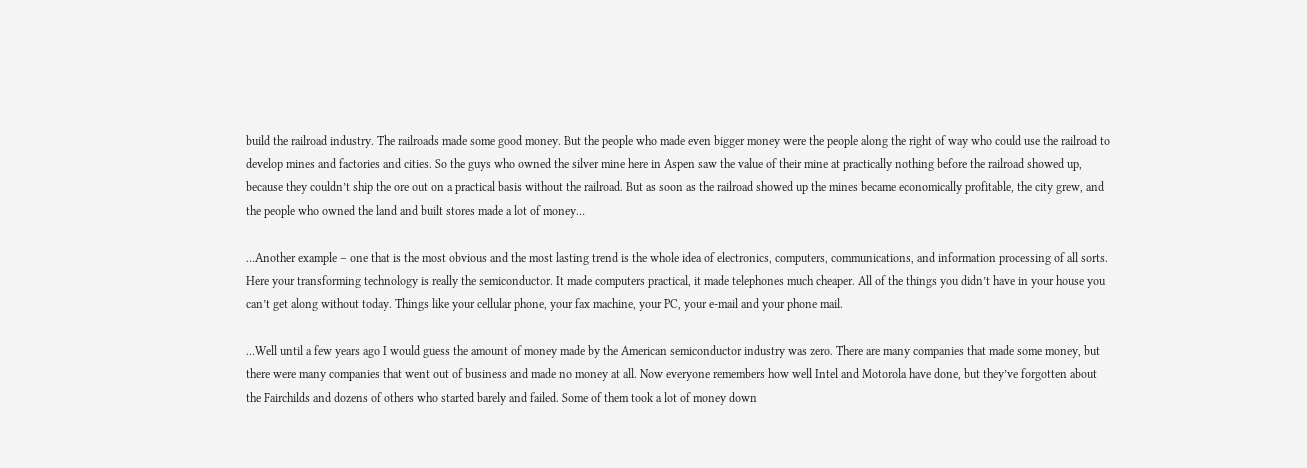build the railroad industry. The railroads made some good money. But the people who made even bigger money were the people along the right of way who could use the railroad to develop mines and factories and cities. So the guys who owned the silver mine here in Aspen saw the value of their mine at practically nothing before the railroad showed up, because they couldn’t ship the ore out on a practical basis without the railroad. But as soon as the railroad showed up the mines became economically profitable, the city grew, and the people who owned the land and built stores made a lot of money…

…Another example – one that is the most obvious and the most lasting trend is the whole idea of electronics, computers, communications, and information processing of all sorts. Here your transforming technology is really the semiconductor. It made computers practical, it made telephones much cheaper. All of the things you didn’t have in your house you can’t get along without today. Things like your cellular phone, your fax machine, your PC, your e-mail and your phone mail.

…Well until a few years ago I would guess the amount of money made by the American semiconductor industry was zero. There are many companies that made some money, but there were many companies that went out of business and made no money at all. Now everyone remembers how well Intel and Motorola have done, but they’ve forgotten about the Fairchilds and dozens of others who started barely and failed. Some of them took a lot of money down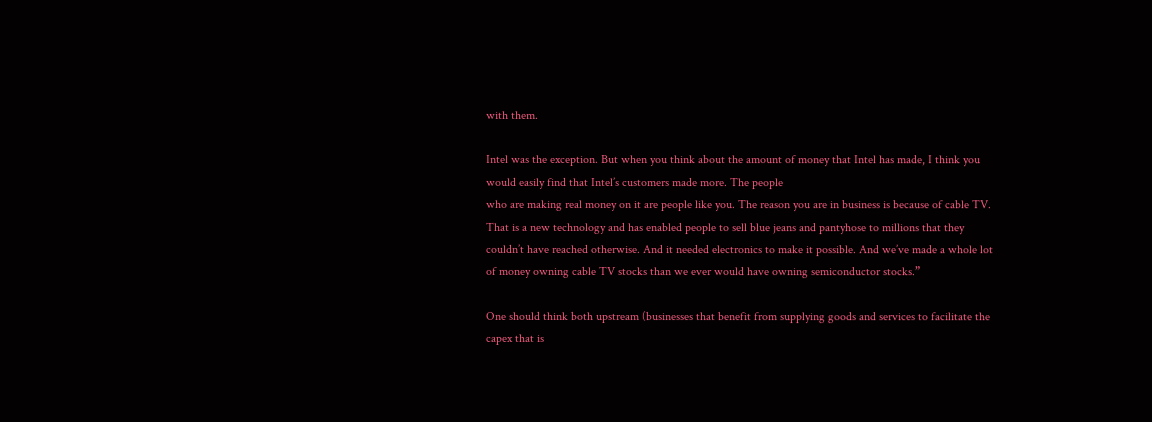with them.

Intel was the exception. But when you think about the amount of money that Intel has made, I think you would easily find that Intel’s customers made more. The people
who are making real money on it are people like you. The reason you are in business is because of cable TV. That is a new technology and has enabled people to sell blue jeans and pantyhose to millions that they couldn’t have reached otherwise. And it needed electronics to make it possible. And we’ve made a whole lot of money owning cable TV stocks than we ever would have owning semiconductor stocks.”

One should think both upstream (businesses that benefit from supplying goods and services to facilitate the capex that is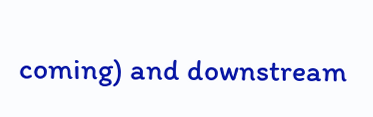coming) and downstream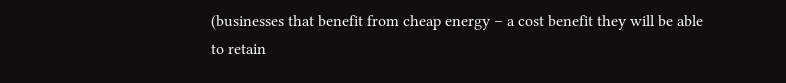(businesses that benefit from cheap energy – a cost benefit they will be able to retain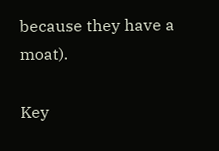because they have a moat).

Key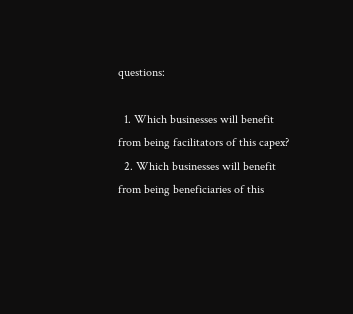questions:

  1. Which businesses will benefit from being facilitators of this capex?
  2. Which businesses will benefit from being beneficiaries of this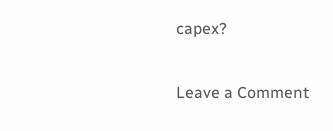capex?

Leave a Comment